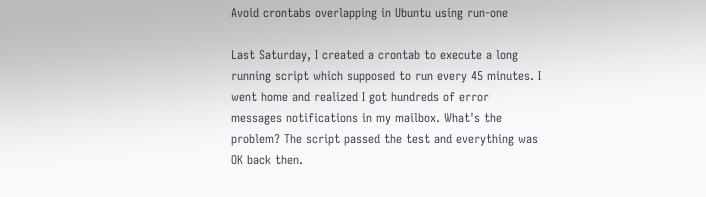Avoid crontabs overlapping in Ubuntu using run-one

Last Saturday, I created a crontab to execute a long running script which supposed to run every 45 minutes. I went home and realized I got hundreds of error messages notifications in my mailbox. What's the problem? The script passed the test and everything was OK back then.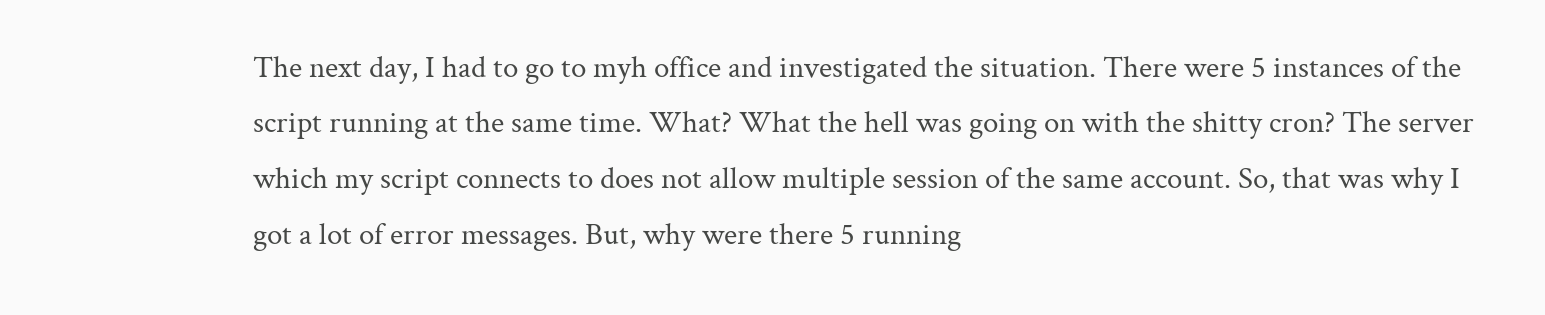The next day, I had to go to myh office and investigated the situation. There were 5 instances of the script running at the same time. What? What the hell was going on with the shitty cron? The server which my script connects to does not allow multiple session of the same account. So, that was why I got a lot of error messages. But, why were there 5 running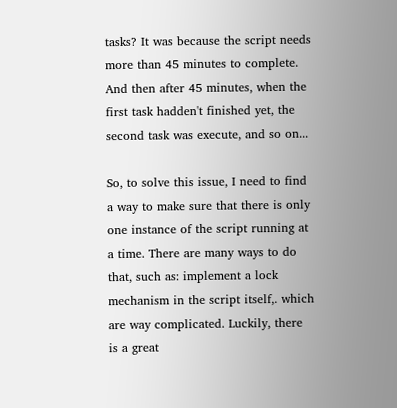tasks? It was because the script needs more than 45 minutes to complete. And then after 45 minutes, when the first task hadden't finished yet, the second task was execute, and so on...

So, to solve this issue, I need to find a way to make sure that there is only one instance of the script running at a time. There are many ways to do that, such as: implement a lock mechanism in the script itself,. which are way complicated. Luckily, there is a great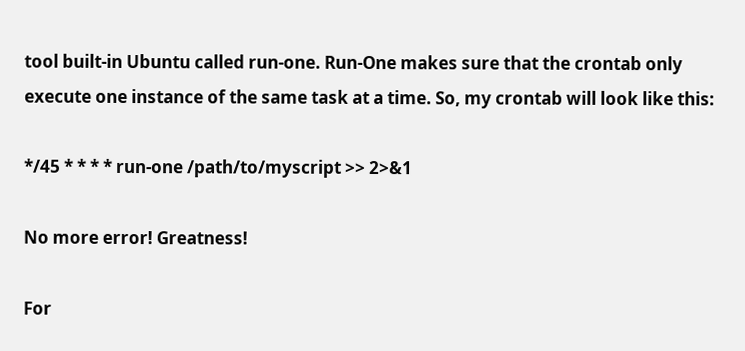tool built-in Ubuntu called run-one. Run-One makes sure that the crontab only execute one instance of the same task at a time. So, my crontab will look like this:

*/45 * * * * run-one /path/to/myscript >> 2>&1

No more error! Greatness!

For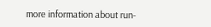more information about run-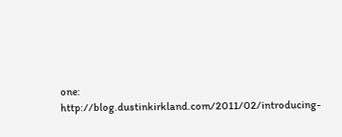one: http://blog.dustinkirkland.com/2011/02/introducing-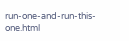run-one-and-run-this-one.html